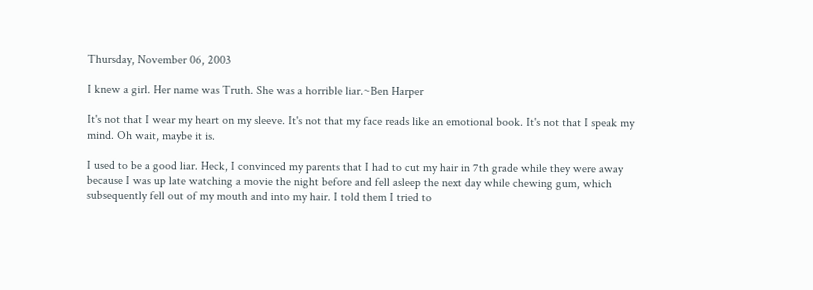Thursday, November 06, 2003

I knew a girl. Her name was Truth. She was a horrible liar.~Ben Harper

It's not that I wear my heart on my sleeve. It's not that my face reads like an emotional book. It's not that I speak my mind. Oh wait, maybe it is.

I used to be a good liar. Heck, I convinced my parents that I had to cut my hair in 7th grade while they were away because I was up late watching a movie the night before and fell asleep the next day while chewing gum, which subsequently fell out of my mouth and into my hair. I told them I tried to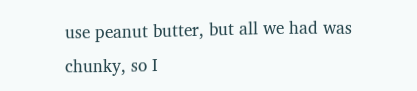use peanut butter, but all we had was chunky, so I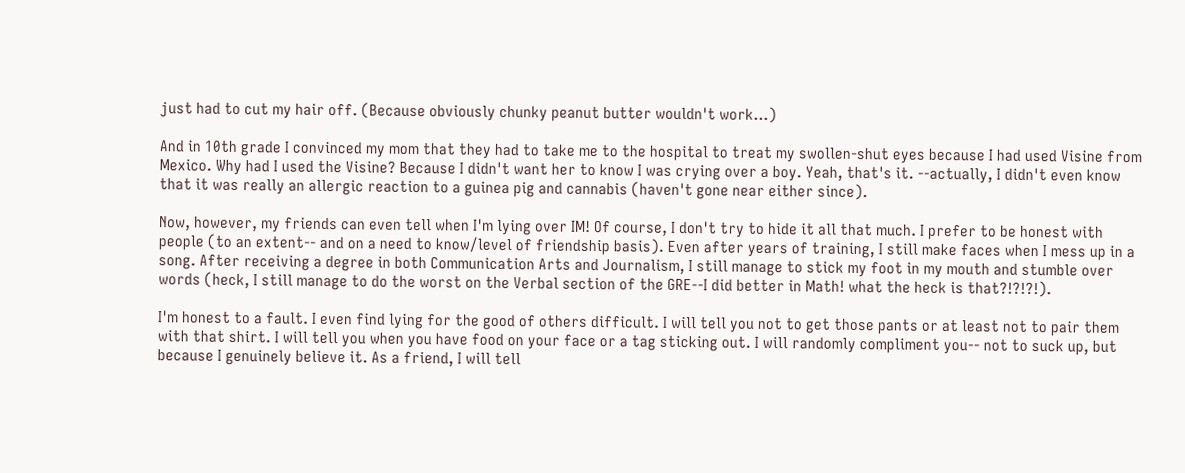just had to cut my hair off. (Because obviously chunky peanut butter wouldn't work...)

And in 10th grade I convinced my mom that they had to take me to the hospital to treat my swollen-shut eyes because I had used Visine from Mexico. Why had I used the Visine? Because I didn't want her to know I was crying over a boy. Yeah, that's it. --actually, I didn't even know that it was really an allergic reaction to a guinea pig and cannabis (haven't gone near either since).

Now, however, my friends can even tell when I'm lying over IM! Of course, I don't try to hide it all that much. I prefer to be honest with people (to an extent-- and on a need to know/level of friendship basis). Even after years of training, I still make faces when I mess up in a song. After receiving a degree in both Communication Arts and Journalism, I still manage to stick my foot in my mouth and stumble over words (heck, I still manage to do the worst on the Verbal section of the GRE--I did better in Math! what the heck is that?!?!?!).

I'm honest to a fault. I even find lying for the good of others difficult. I will tell you not to get those pants or at least not to pair them with that shirt. I will tell you when you have food on your face or a tag sticking out. I will randomly compliment you-- not to suck up, but because I genuinely believe it. As a friend, I will tell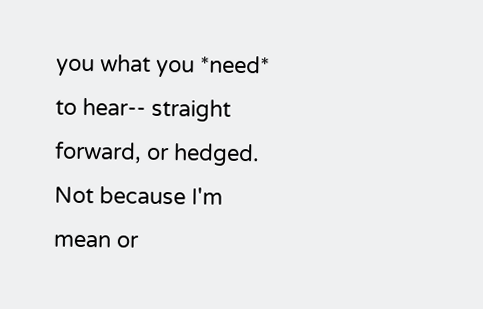you what you *need* to hear-- straight forward, or hedged. Not because I'm mean or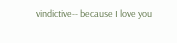vindictive-- because I love you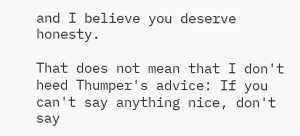and I believe you deserve honesty.

That does not mean that I don't heed Thumper's advice: If you can't say anything nice, don't say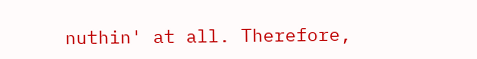nuthin' at all. Therefore,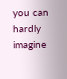you can hardly imagine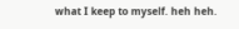what I keep to myself. heh heh.